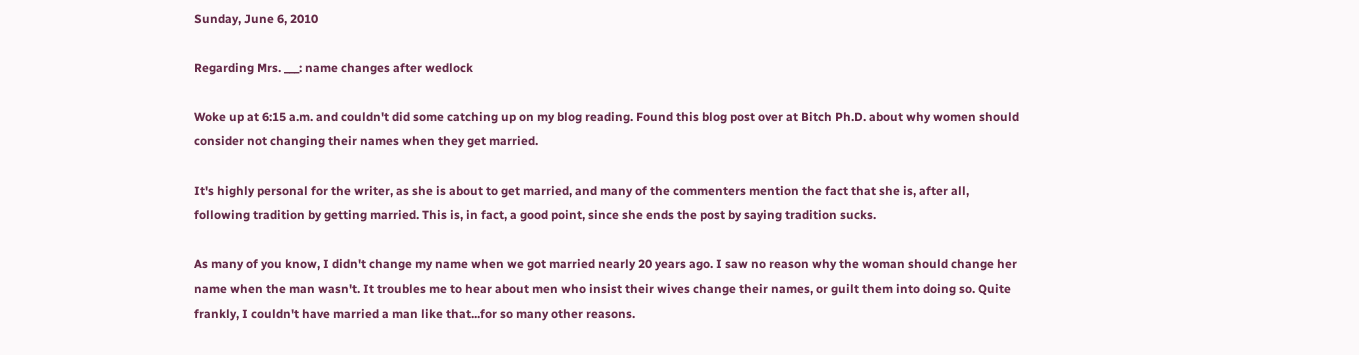Sunday, June 6, 2010

Regarding Mrs. ___: name changes after wedlock

Woke up at 6:15 a.m. and couldn't did some catching up on my blog reading. Found this blog post over at Bitch Ph.D. about why women should consider not changing their names when they get married.

It's highly personal for the writer, as she is about to get married, and many of the commenters mention the fact that she is, after all, following tradition by getting married. This is, in fact, a good point, since she ends the post by saying tradition sucks.

As many of you know, I didn't change my name when we got married nearly 20 years ago. I saw no reason why the woman should change her name when the man wasn't. It troubles me to hear about men who insist their wives change their names, or guilt them into doing so. Quite frankly, I couldn't have married a man like that...for so many other reasons.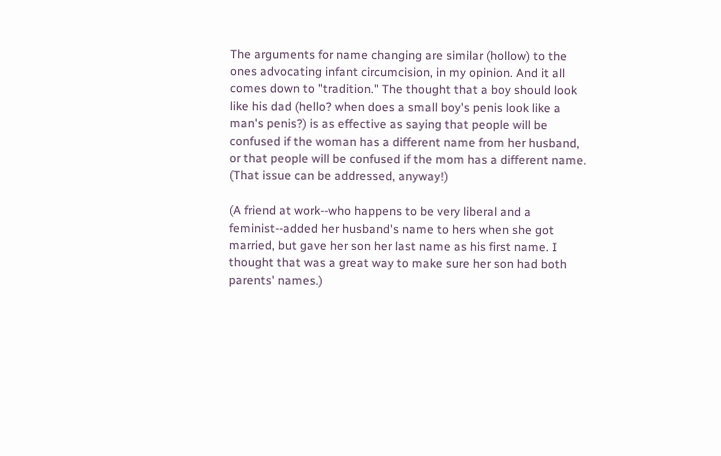The arguments for name changing are similar (hollow) to the ones advocating infant circumcision, in my opinion. And it all comes down to "tradition." The thought that a boy should look like his dad (hello? when does a small boy's penis look like a man's penis?) is as effective as saying that people will be confused if the woman has a different name from her husband, or that people will be confused if the mom has a different name. (That issue can be addressed, anyway!)

(A friend at work--who happens to be very liberal and a feminist--added her husband's name to hers when she got married, but gave her son her last name as his first name. I thought that was a great way to make sure her son had both parents' names.)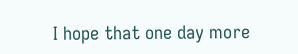I hope that one day more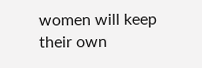women will keep their own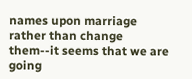names upon marriage rather than change them--it seems that we are going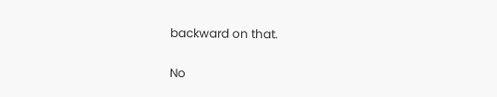backward on that.

No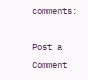comments:

Post a Comment